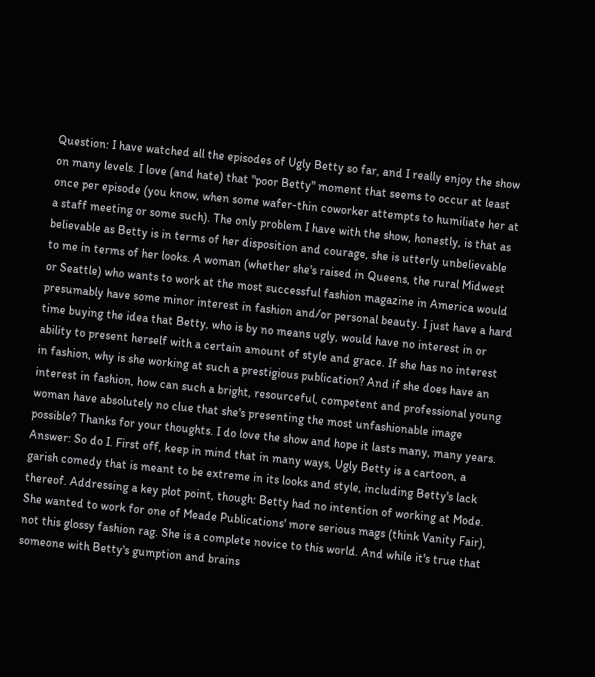Question: I have watched all the episodes of Ugly Betty so far, and I really enjoy the show on many levels. I love (and hate) that "poor Betty" moment that seems to occur at least once per episode (you know, when some wafer-thin coworker attempts to humiliate her at a staff meeting or some such). The only problem I have with the show, honestly, is that as believable as Betty is in terms of her disposition and courage, she is utterly unbelievable to me in terms of her looks. A woman (whether she's raised in Queens, the rural Midwest or Seattle) who wants to work at the most successful fashion magazine in America would presumably have some minor interest in fashion and/or personal beauty. I just have a hard time buying the idea that Betty, who is by no means ugly, would have no interest in or ability to present herself with a certain amount of style and grace. If she has no interest in fashion, why is she working at such a prestigious publication? And if she does have an interest in fashion, how can such a bright, resourceful, competent and professional young woman have absolutely no clue that she's presenting the most unfashionable image possible? Thanks for your thoughts. I do love the show and hope it lasts many, many years.
Answer: So do I. First off, keep in mind that in many ways, Ugly Betty is a cartoon, a garish comedy that is meant to be extreme in its looks and style, including Betty's lack thereof. Addressing a key plot point, though: Betty had no intention of working at Mode. She wanted to work for one of Meade Publications' more serious mags (think Vanity Fair), not this glossy fashion rag. She is a complete novice to this world. And while it's true that someone with Betty's gumption and brains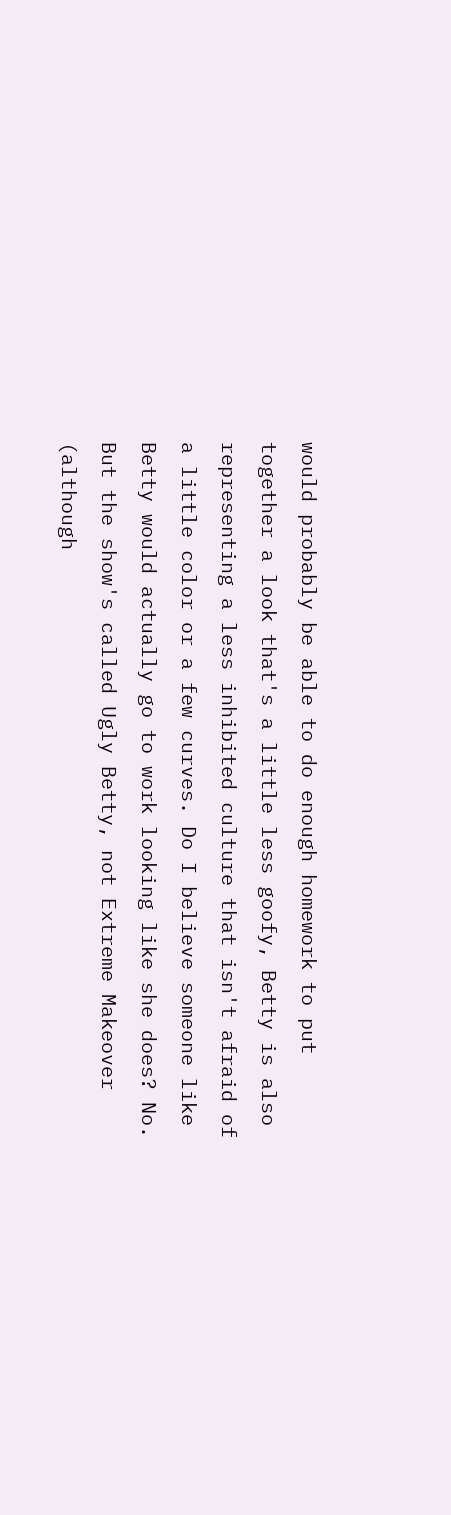would probably be able to do enough homework to put together a look that's a little less goofy, Betty is also representing a less inhibited culture that isn't afraid of a little color or a few curves. Do I believe someone like Betty would actually go to work looking like she does? No. But the show's called Ugly Betty, not Extreme Makeover (although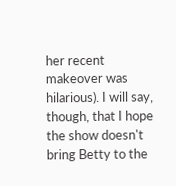her recent makeover was hilarious). I will say, though, that I hope the show doesn't bring Betty to the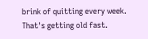brink of quitting every week. That's getting old fast.